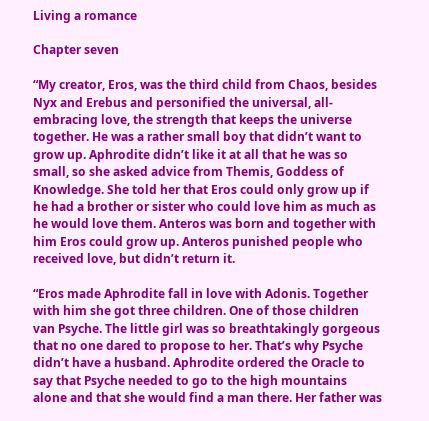Living a romance

Chapter seven

“My creator, Eros, was the third child from Chaos, besides Nyx and Erebus and personified the universal, all-embracing love, the strength that keeps the universe together. He was a rather small boy that didn’t want to grow up. Aphrodite didn’t like it at all that he was so small, so she asked advice from Themis, Goddess of Knowledge. She told her that Eros could only grow up if he had a brother or sister who could love him as much as he would love them. Anteros was born and together with him Eros could grow up. Anteros punished people who received love, but didn’t return it.

“Eros made Aphrodite fall in love with Adonis. Together with him she got three children. One of those children van Psyche. The little girl was so breathtakingly gorgeous that no one dared to propose to her. That’s why Psyche didn’t have a husband. Aphrodite ordered the Oracle to say that Psyche needed to go to the high mountains alone and that she would find a man there. Her father was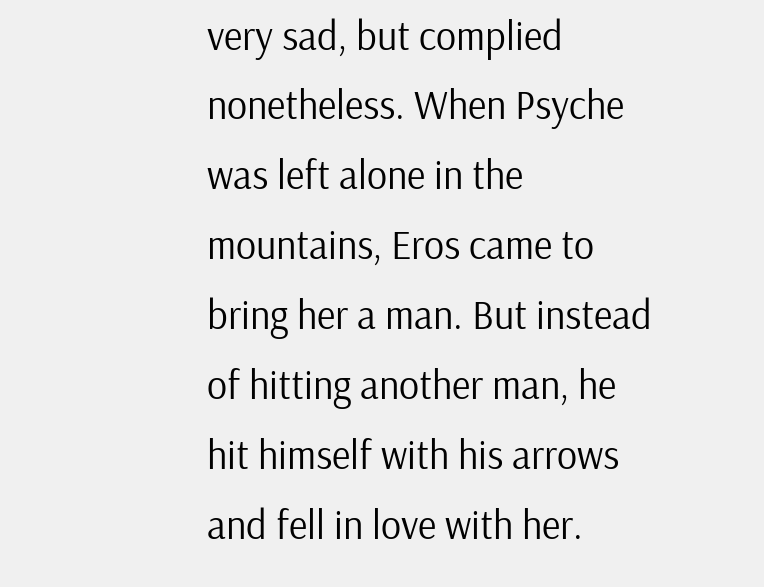very sad, but complied nonetheless. When Psyche was left alone in the mountains, Eros came to bring her a man. But instead of hitting another man, he hit himself with his arrows and fell in love with her.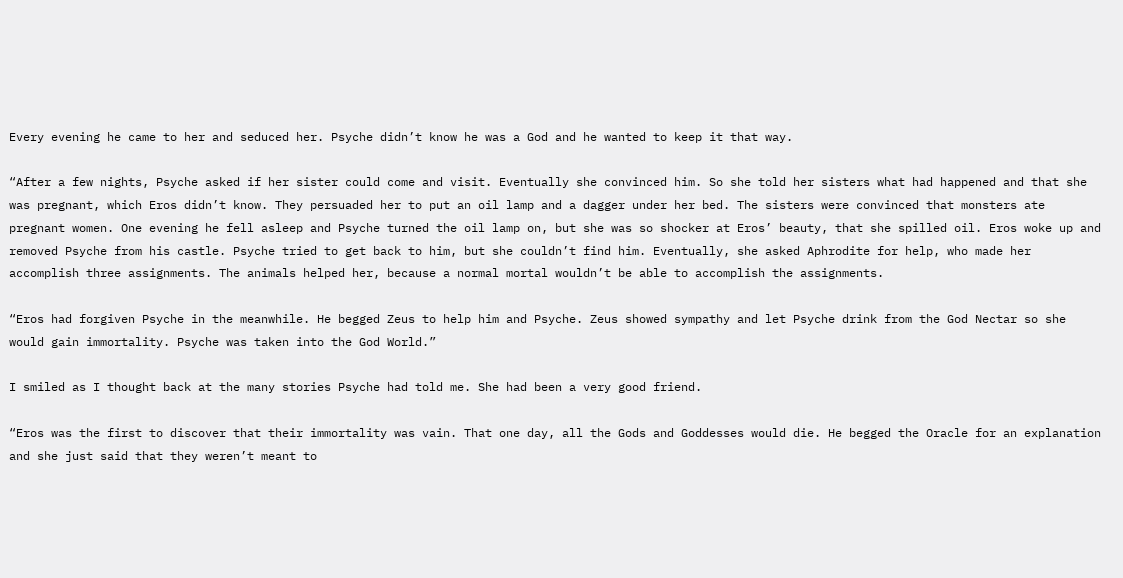Every evening he came to her and seduced her. Psyche didn’t know he was a God and he wanted to keep it that way.

“After a few nights, Psyche asked if her sister could come and visit. Eventually she convinced him. So she told her sisters what had happened and that she was pregnant, which Eros didn’t know. They persuaded her to put an oil lamp and a dagger under her bed. The sisters were convinced that monsters ate pregnant women. One evening he fell asleep and Psyche turned the oil lamp on, but she was so shocker at Eros’ beauty, that she spilled oil. Eros woke up and removed Psyche from his castle. Psyche tried to get back to him, but she couldn’t find him. Eventually, she asked Aphrodite for help, who made her accomplish three assignments. The animals helped her, because a normal mortal wouldn’t be able to accomplish the assignments.

“Eros had forgiven Psyche in the meanwhile. He begged Zeus to help him and Psyche. Zeus showed sympathy and let Psyche drink from the God Nectar so she would gain immortality. Psyche was taken into the God World.”

I smiled as I thought back at the many stories Psyche had told me. She had been a very good friend.

“Eros was the first to discover that their immortality was vain. That one day, all the Gods and Goddesses would die. He begged the Oracle for an explanation and she just said that they weren’t meant to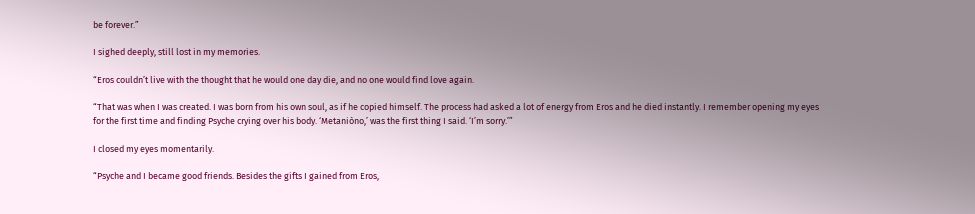be forever.”

I sighed deeply, still lost in my memories.

“Eros couldn’t live with the thought that he would one day die, and no one would find love again.

“That was when I was created. I was born from his own soul, as if he copied himself. The process had asked a lot of energy from Eros and he died instantly. I remember opening my eyes for the first time and finding Psyche crying over his body. ‘Metaniòno,’ was the first thing I said. ‘I’m sorry.’”

I closed my eyes momentarily.

“Psyche and I became good friends. Besides the gifts I gained from Eros,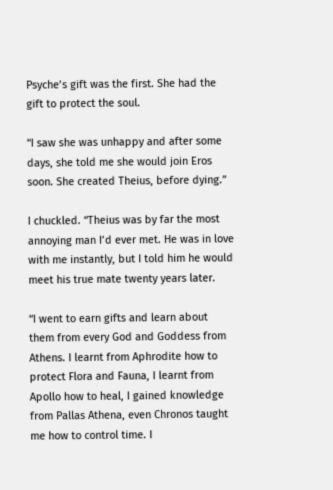Psyche’s gift was the first. She had the gift to protect the soul.

“I saw she was unhappy and after some days, she told me she would join Eros soon. She created Theius, before dying.”

I chuckled. “Theius was by far the most annoying man I’d ever met. He was in love with me instantly, but I told him he would meet his true mate twenty years later.

“I went to earn gifts and learn about them from every God and Goddess from Athens. I learnt from Aphrodite how to protect Flora and Fauna, I learnt from Apollo how to heal, I gained knowledge from Pallas Athena, even Chronos taught me how to control time. I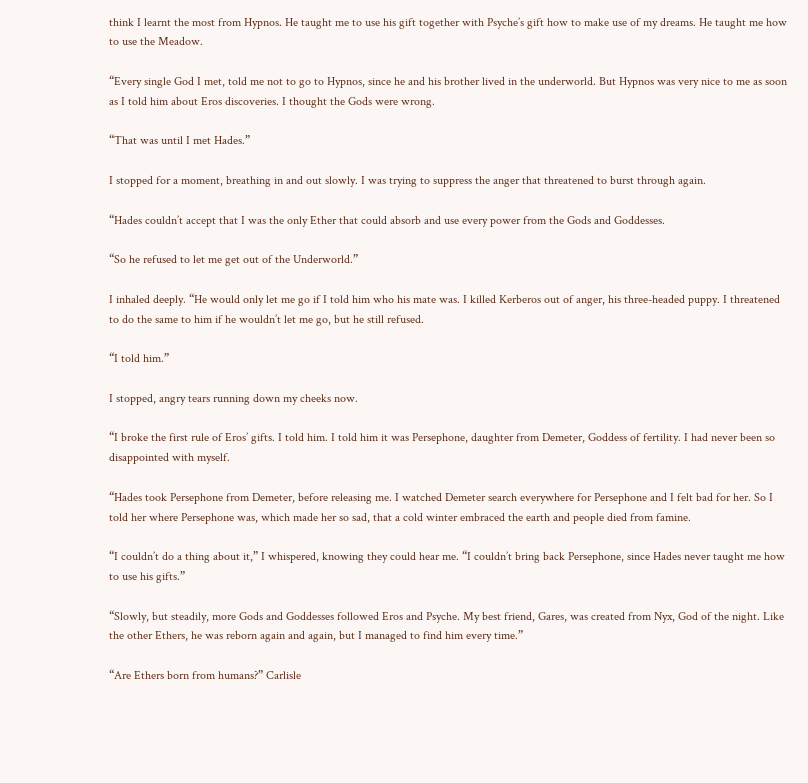think I learnt the most from Hypnos. He taught me to use his gift together with Psyche’s gift how to make use of my dreams. He taught me how to use the Meadow.

“Every single God I met, told me not to go to Hypnos, since he and his brother lived in the underworld. But Hypnos was very nice to me as soon as I told him about Eros discoveries. I thought the Gods were wrong.

“That was until I met Hades.”

I stopped for a moment, breathing in and out slowly. I was trying to suppress the anger that threatened to burst through again.

“Hades couldn’t accept that I was the only Ether that could absorb and use every power from the Gods and Goddesses.

“So he refused to let me get out of the Underworld.”

I inhaled deeply. “He would only let me go if I told him who his mate was. I killed Kerberos out of anger, his three-headed puppy. I threatened to do the same to him if he wouldn’t let me go, but he still refused.

“I told him.”

I stopped, angry tears running down my cheeks now.

“I broke the first rule of Eros’ gifts. I told him. I told him it was Persephone, daughter from Demeter, Goddess of fertility. I had never been so disappointed with myself.

“Hades took Persephone from Demeter, before releasing me. I watched Demeter search everywhere for Persephone and I felt bad for her. So I told her where Persephone was, which made her so sad, that a cold winter embraced the earth and people died from famine.

“I couldn’t do a thing about it,” I whispered, knowing they could hear me. “I couldn’t bring back Persephone, since Hades never taught me how to use his gifts.”

“Slowly, but steadily, more Gods and Goddesses followed Eros and Psyche. My best friend, Gares, was created from Nyx, God of the night. Like the other Ethers, he was reborn again and again, but I managed to find him every time.”

“Are Ethers born from humans?” Carlisle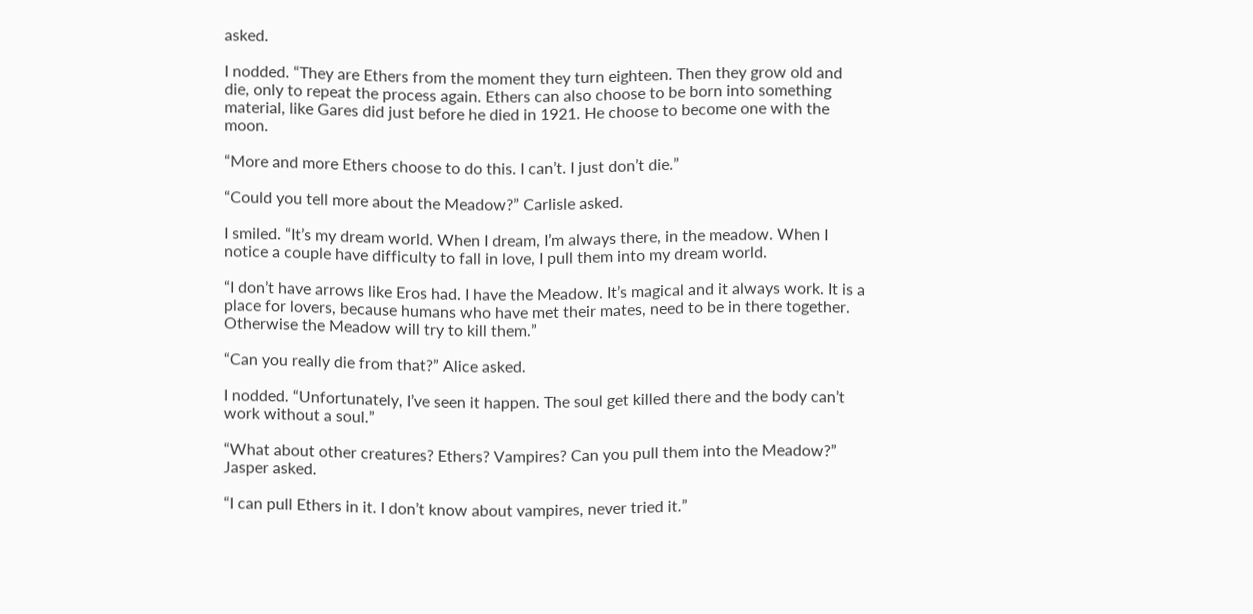asked.

I nodded. “They are Ethers from the moment they turn eighteen. Then they grow old and die, only to repeat the process again. Ethers can also choose to be born into something material, like Gares did just before he died in 1921. He choose to become one with the moon.

“More and more Ethers choose to do this. I can’t. I just don’t die.”

“Could you tell more about the Meadow?” Carlisle asked.

I smiled. “It’s my dream world. When I dream, I’m always there, in the meadow. When I notice a couple have difficulty to fall in love, I pull them into my dream world.

“I don’t have arrows like Eros had. I have the Meadow. It’s magical and it always work. It is a place for lovers, because humans who have met their mates, need to be in there together. Otherwise the Meadow will try to kill them.”

“Can you really die from that?” Alice asked.

I nodded. “Unfortunately, I’ve seen it happen. The soul get killed there and the body can’t work without a soul.”

“What about other creatures? Ethers? Vampires? Can you pull them into the Meadow?” Jasper asked.

“I can pull Ethers in it. I don’t know about vampires, never tried it.”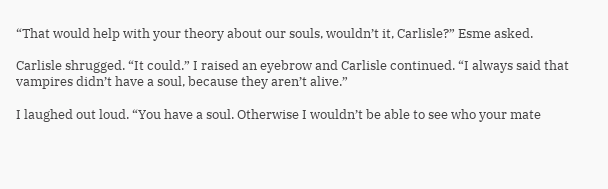“That would help with your theory about our souls, wouldn’t it, Carlisle?” Esme asked.

Carlisle shrugged. “It could.” I raised an eyebrow and Carlisle continued. “I always said that vampires didn’t have a soul, because they aren’t alive.”

I laughed out loud. “You have a soul. Otherwise I wouldn’t be able to see who your mate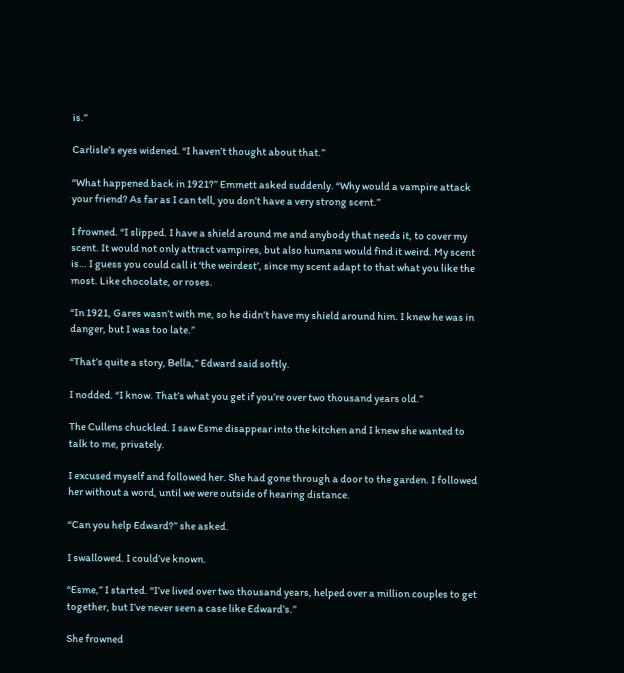is.”

Carlisle’s eyes widened. “I haven’t thought about that.”

“What happened back in 1921?” Emmett asked suddenly. “Why would a vampire attack your friend? As far as I can tell, you don’t have a very strong scent.”

I frowned. “I slipped. I have a shield around me and anybody that needs it, to cover my scent. It would not only attract vampires, but also humans would find it weird. My scent is… I guess you could call it ‘the weirdest’, since my scent adapt to that what you like the most. Like chocolate, or roses.

“In 1921, Gares wasn’t with me, so he didn’t have my shield around him. I knew he was in danger, but I was too late.”

“That’s quite a story, Bella,” Edward said softly.

I nodded. “I know. That’s what you get if you’re over two thousand years old.”

The Cullens chuckled. I saw Esme disappear into the kitchen and I knew she wanted to talk to me, privately.

I excused myself and followed her. She had gone through a door to the garden. I followed her without a word, until we were outside of hearing distance.

“Can you help Edward?” she asked.

I swallowed. I could’ve known.

“Esme,” I started. “I’ve lived over two thousand years, helped over a million couples to get together, but I’ve never seen a case like Edward’s.”

She frowned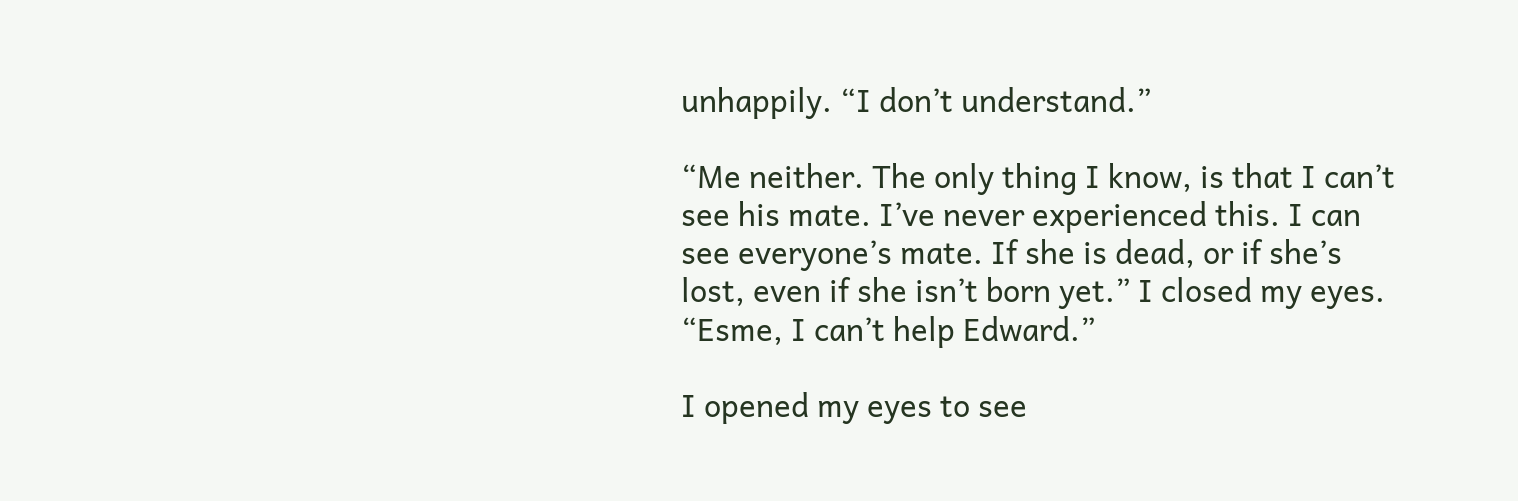unhappily. “I don’t understand.”

“Me neither. The only thing I know, is that I can’t see his mate. I’ve never experienced this. I can see everyone’s mate. If she is dead, or if she’s lost, even if she isn’t born yet.” I closed my eyes. “Esme, I can’t help Edward.”

I opened my eyes to see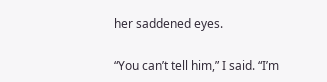her saddened eyes.

“You can’t tell him,” I said. “I’m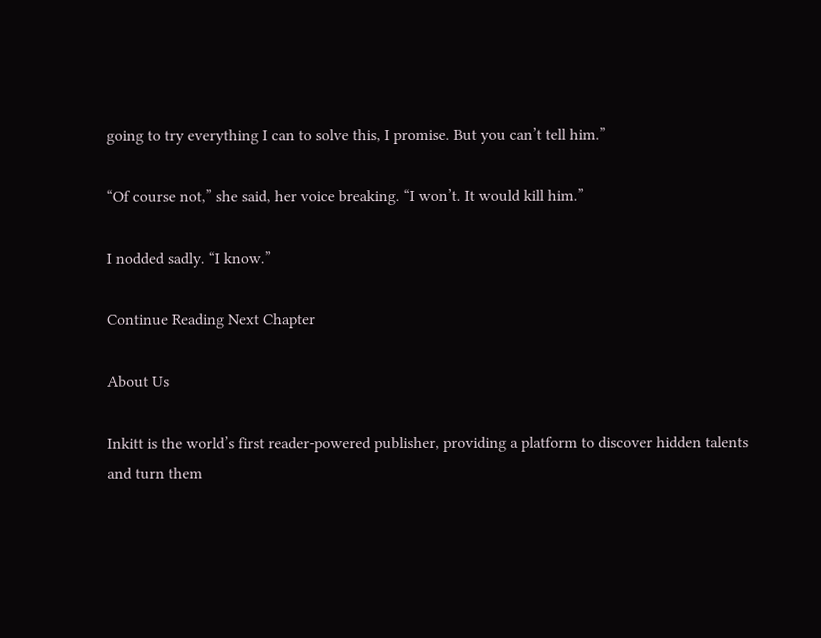going to try everything I can to solve this, I promise. But you can’t tell him.”

“Of course not,” she said, her voice breaking. “I won’t. It would kill him.”

I nodded sadly. “I know.”

Continue Reading Next Chapter

About Us

Inkitt is the world’s first reader-powered publisher, providing a platform to discover hidden talents and turn them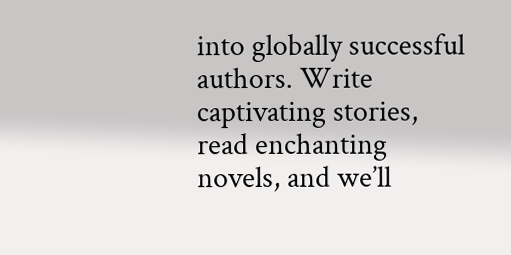into globally successful authors. Write captivating stories, read enchanting novels, and we’ll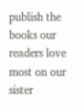publish the books our readers love most on our sister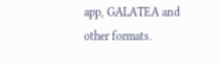app, GALATEA and other formats.